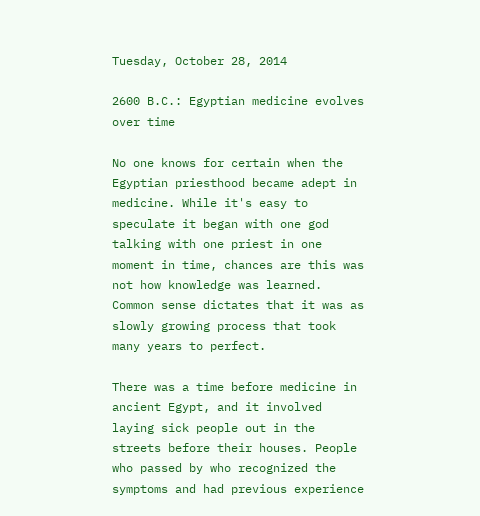Tuesday, October 28, 2014

2600 B.C.: Egyptian medicine evolves over time

No one knows for certain when the Egyptian priesthood became adept in medicine. While it's easy to speculate it began with one god talking with one priest in one moment in time, chances are this was not how knowledge was learned.  Common sense dictates that it was as slowly growing process that took many years to perfect.

There was a time before medicine in ancient Egypt, and it involved laying sick people out in the streets before their houses. People who passed by who recognized the symptoms and had previous experience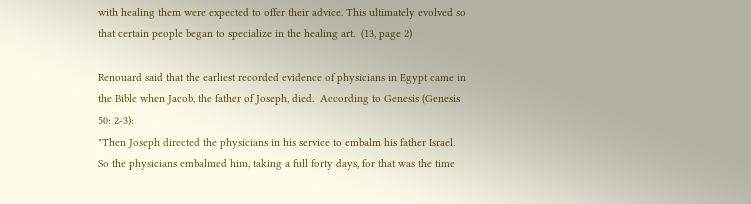with healing them were expected to offer their advice. This ultimately evolved so that certain people began to specialize in the healing art.  (13, page 2)

Renouard said that the earliest recorded evidence of physicians in Egypt came in the Bible when Jacob, the father of Joseph, died.  According to Genesis (Genesis 50: 2-3):
"Then Joseph directed the physicians in his service to embalm his father Israel. So the physicians embalmed him, taking a full forty days, for that was the time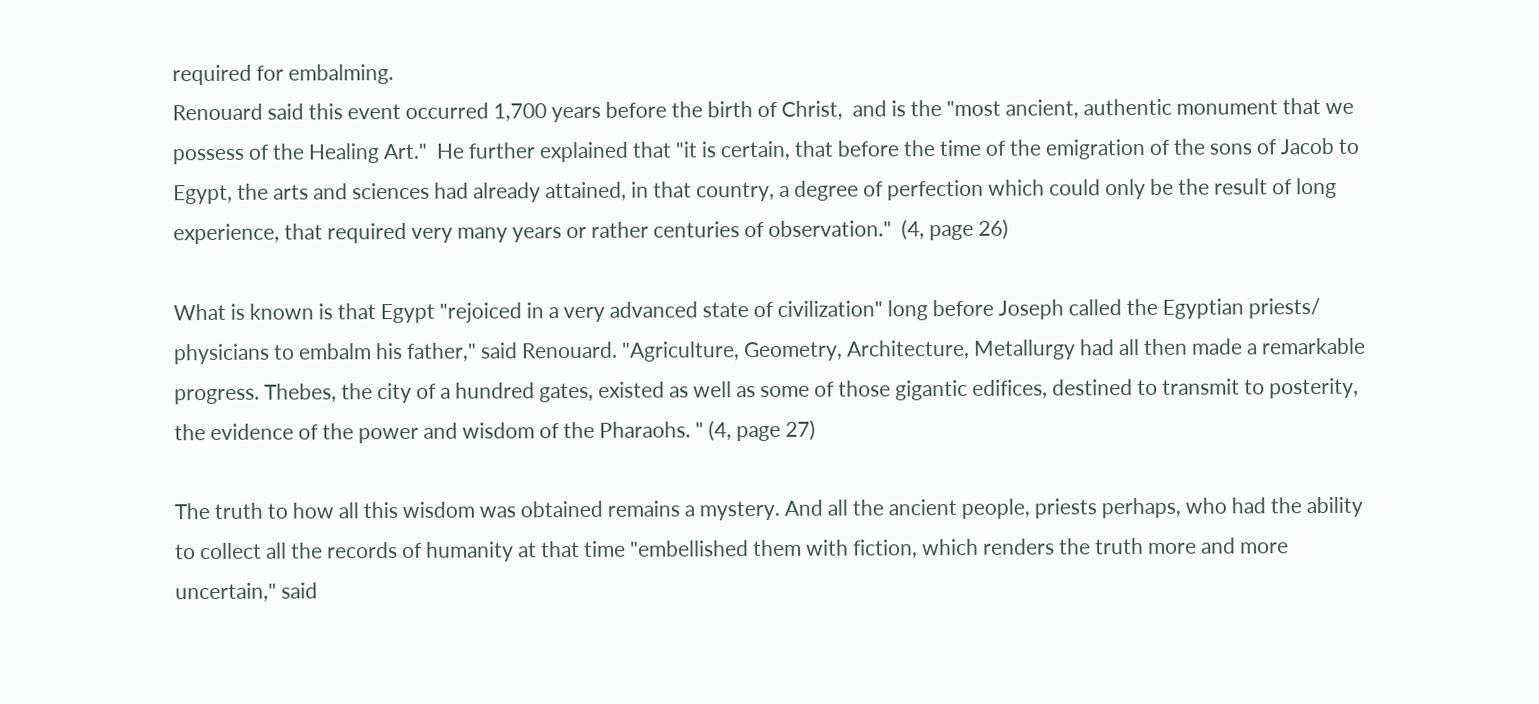required for embalming.
Renouard said this event occurred 1,700 years before the birth of Christ,  and is the "most ancient, authentic monument that we possess of the Healing Art."  He further explained that "it is certain, that before the time of the emigration of the sons of Jacob to Egypt, the arts and sciences had already attained, in that country, a degree of perfection which could only be the result of long experience, that required very many years or rather centuries of observation."  (4, page 26)

What is known is that Egypt "rejoiced in a very advanced state of civilization" long before Joseph called the Egyptian priests/ physicians to embalm his father," said Renouard. "Agriculture, Geometry, Architecture, Metallurgy had all then made a remarkable progress. Thebes, the city of a hundred gates, existed as well as some of those gigantic edifices, destined to transmit to posterity, the evidence of the power and wisdom of the Pharaohs. " (4, page 27)

The truth to how all this wisdom was obtained remains a mystery. And all the ancient people, priests perhaps, who had the ability to collect all the records of humanity at that time "embellished them with fiction, which renders the truth more and more uncertain," said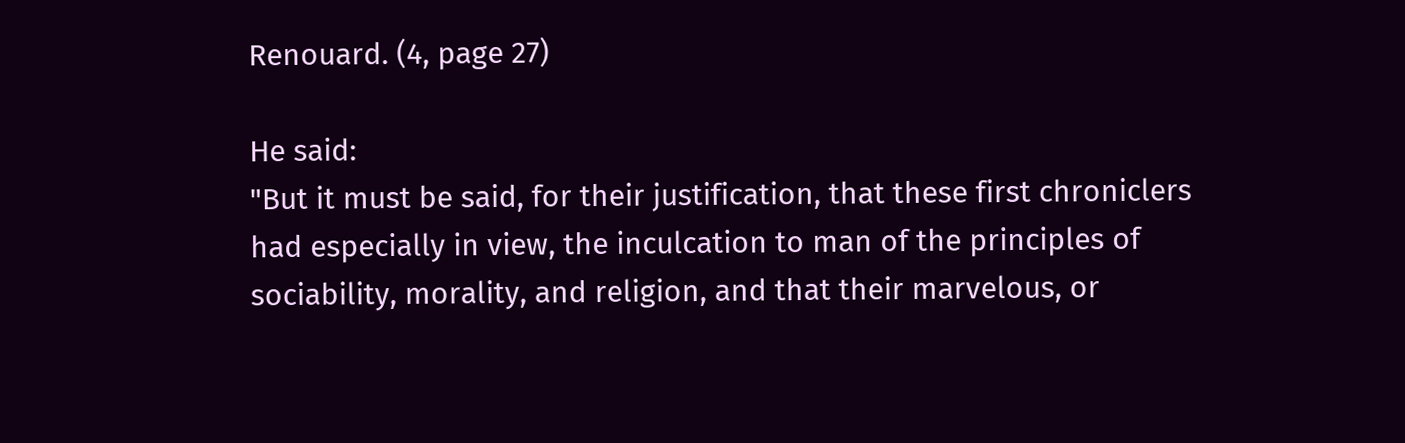Renouard. (4, page 27)

He said:
"But it must be said, for their justification, that these first chroniclers had especially in view, the inculcation to man of the principles of sociability, morality, and religion, and that their marvelous, or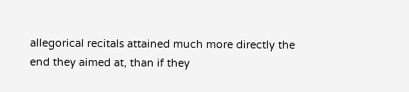allegorical recitals attained much more directly the end they aimed at, than if they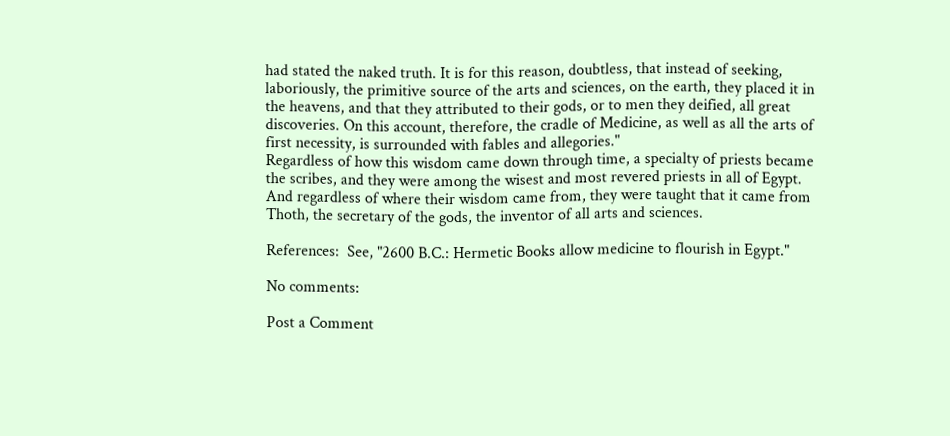had stated the naked truth. It is for this reason, doubtless, that instead of seeking, laboriously, the primitive source of the arts and sciences, on the earth, they placed it in the heavens, and that they attributed to their gods, or to men they deified, all great discoveries. On this account, therefore, the cradle of Medicine, as well as all the arts of first necessity, is surrounded with fables and allegories."
Regardless of how this wisdom came down through time, a specialty of priests became the scribes, and they were among the wisest and most revered priests in all of Egypt. And regardless of where their wisdom came from, they were taught that it came from Thoth, the secretary of the gods, the inventor of all arts and sciences.

References:  See, "2600 B.C.: Hermetic Books allow medicine to flourish in Egypt."

No comments:

Post a Comment